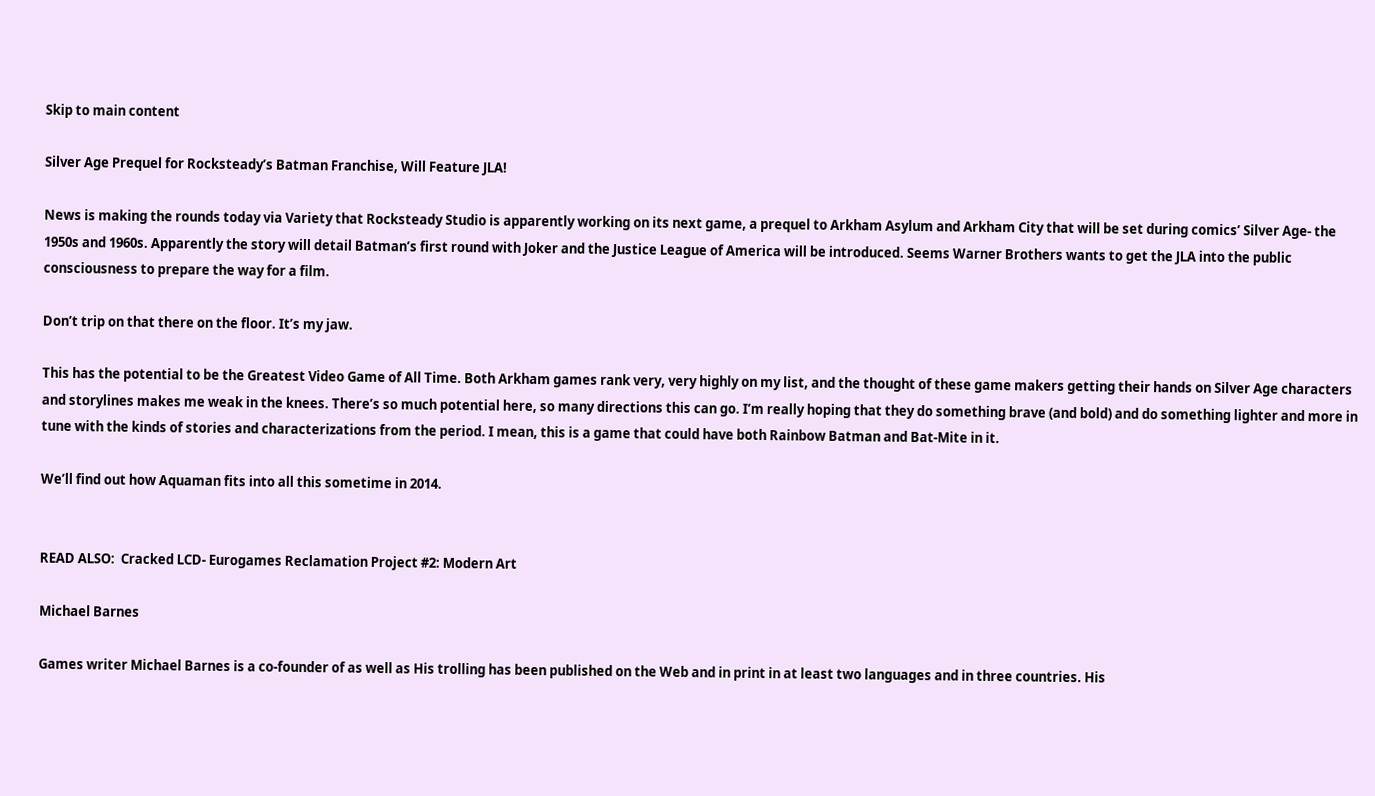Skip to main content

Silver Age Prequel for Rocksteady’s Batman Franchise, Will Feature JLA!

News is making the rounds today via Variety that Rocksteady Studio is apparently working on its next game, a prequel to Arkham Asylum and Arkham City that will be set during comics’ Silver Age- the 1950s and 1960s. Apparently the story will detail Batman’s first round with Joker and the Justice League of America will be introduced. Seems Warner Brothers wants to get the JLA into the public consciousness to prepare the way for a film.

Don’t trip on that there on the floor. It’s my jaw.

This has the potential to be the Greatest Video Game of All Time. Both Arkham games rank very, very highly on my list, and the thought of these game makers getting their hands on Silver Age characters and storylines makes me weak in the knees. There’s so much potential here, so many directions this can go. I’m really hoping that they do something brave (and bold) and do something lighter and more in tune with the kinds of stories and characterizations from the period. I mean, this is a game that could have both Rainbow Batman and Bat-Mite in it.

We’ll find out how Aquaman fits into all this sometime in 2014.


READ ALSO:  Cracked LCD- Eurogames Reclamation Project #2: Modern Art

Michael Barnes

Games writer Michael Barnes is a co-founder of as well as His trolling has been published on the Web and in print in at least two languages and in three countries. His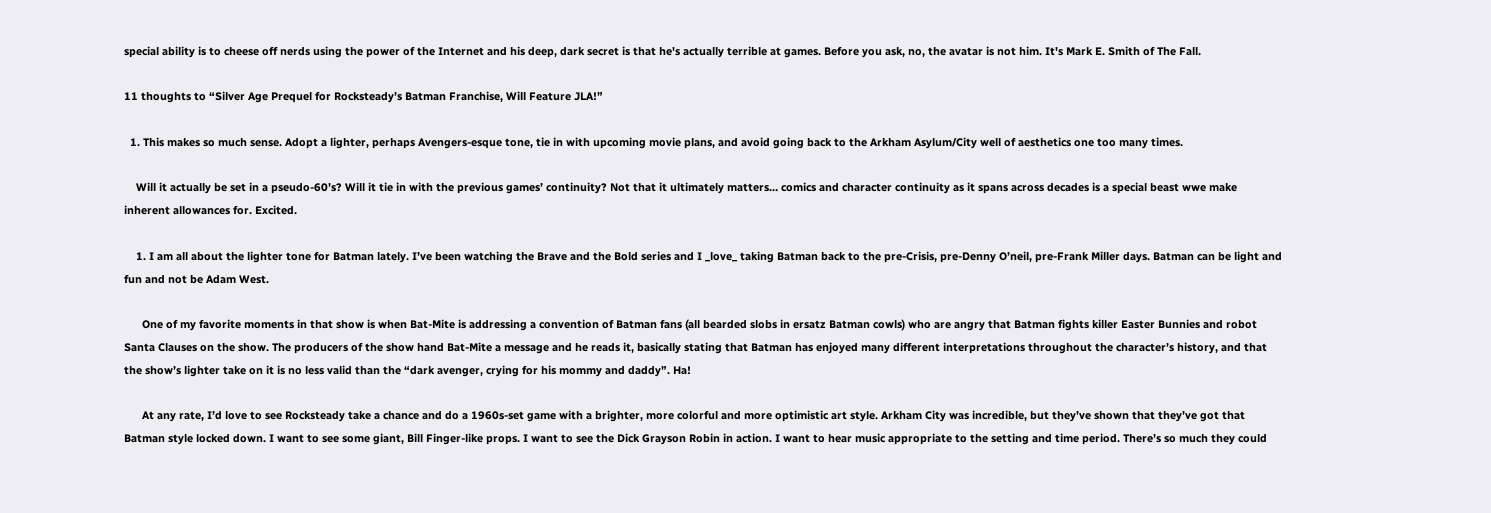special ability is to cheese off nerds using the power of the Internet and his deep, dark secret is that he's actually terrible at games. Before you ask, no, the avatar is not him. It's Mark E. Smith of The Fall.

11 thoughts to “Silver Age Prequel for Rocksteady’s Batman Franchise, Will Feature JLA!”

  1. This makes so much sense. Adopt a lighter, perhaps Avengers-esque tone, tie in with upcoming movie plans, and avoid going back to the Arkham Asylum/City well of aesthetics one too many times.

    Will it actually be set in a pseudo-60’s? Will it tie in with the previous games’ continuity? Not that it ultimately matters… comics and character continuity as it spans across decades is a special beast wwe make inherent allowances for. Excited.

    1. I am all about the lighter tone for Batman lately. I’ve been watching the Brave and the Bold series and I _love_ taking Batman back to the pre-Crisis, pre-Denny O’neil, pre-Frank Miller days. Batman can be light and fun and not be Adam West.

      One of my favorite moments in that show is when Bat-Mite is addressing a convention of Batman fans (all bearded slobs in ersatz Batman cowls) who are angry that Batman fights killer Easter Bunnies and robot Santa Clauses on the show. The producers of the show hand Bat-Mite a message and he reads it, basically stating that Batman has enjoyed many different interpretations throughout the character’s history, and that the show’s lighter take on it is no less valid than the “dark avenger, crying for his mommy and daddy”. Ha!

      At any rate, I’d love to see Rocksteady take a chance and do a 1960s-set game with a brighter, more colorful and more optimistic art style. Arkham City was incredible, but they’ve shown that they’ve got that Batman style locked down. I want to see some giant, Bill Finger-like props. I want to see the Dick Grayson Robin in action. I want to hear music appropriate to the setting and time period. There’s so much they could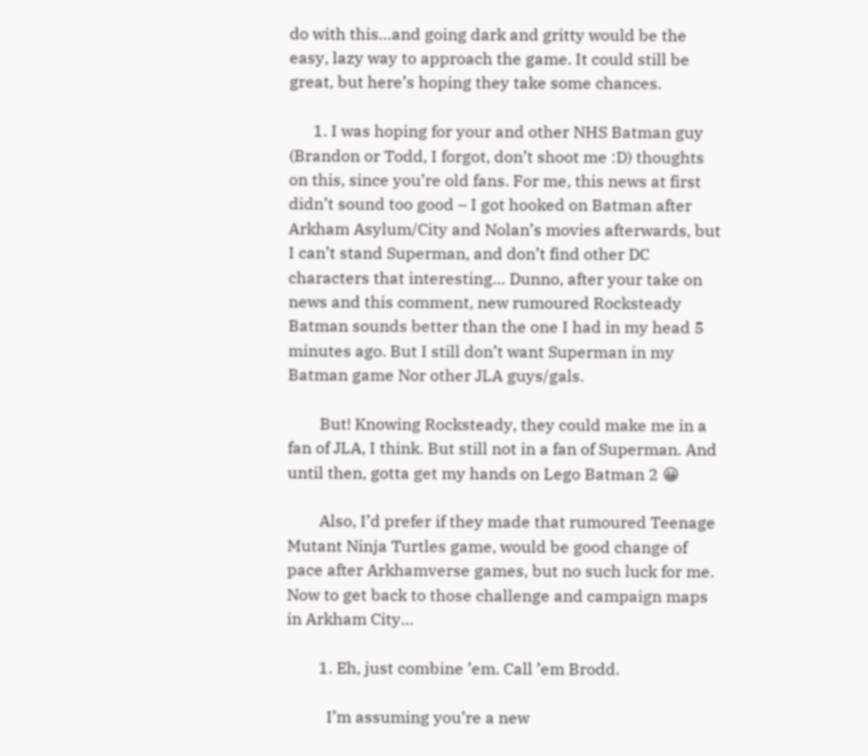do with this…and going dark and gritty would be the easy, lazy way to approach the game. It could still be great, but here’s hoping they take some chances.

      1. I was hoping for your and other NHS Batman guy (Brandon or Todd, I forgot, don’t shoot me :D) thoughts on this, since you’re old fans. For me, this news at first didn’t sound too good – I got hooked on Batman after Arkham Asylum/City and Nolan’s movies afterwards, but I can’t stand Superman, and don’t find other DC characters that interesting… Dunno, after your take on news and this comment, new rumoured Rocksteady Batman sounds better than the one I had in my head 5 minutes ago. But I still don’t want Superman in my Batman game Nor other JLA guys/gals.

        But! Knowing Rocksteady, they could make me in a fan of JLA, I think. But still not in a fan of Superman. And until then, gotta get my hands on Lego Batman 2 😀

        Also, I’d prefer if they made that rumoured Teenage Mutant Ninja Turtles game, would be good change of pace after Arkhamverse games, but no such luck for me. Now to get back to those challenge and campaign maps in Arkham City…

        1. Eh, just combine ’em. Call ’em Brodd.

          I’m assuming you’re a new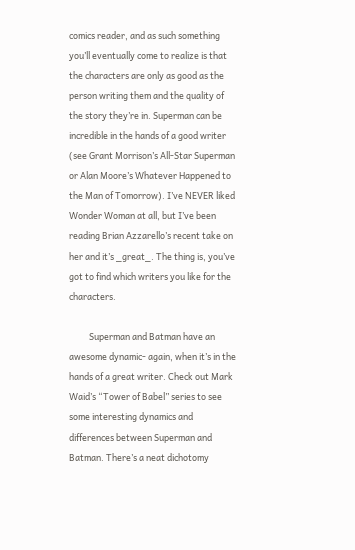comics reader, and as such something you’ll eventually come to realize is that the characters are only as good as the person writing them and the quality of the story they’re in. Superman can be incredible in the hands of a good writer (see Grant Morrison’s All-Star Superman or Alan Moore’s Whatever Happened to the Man of Tomorrow). I’ve NEVER liked Wonder Woman at all, but I’ve been reading Brian Azzarello’s recent take on her and it’s _great_. The thing is, you’ve got to find which writers you like for the characters.

          Superman and Batman have an awesome dynamic- again, when it’s in the hands of a great writer. Check out Mark Waid’s “Tower of Babel” series to see some interesting dynamics and differences between Superman and Batman. There’s a neat dichotomy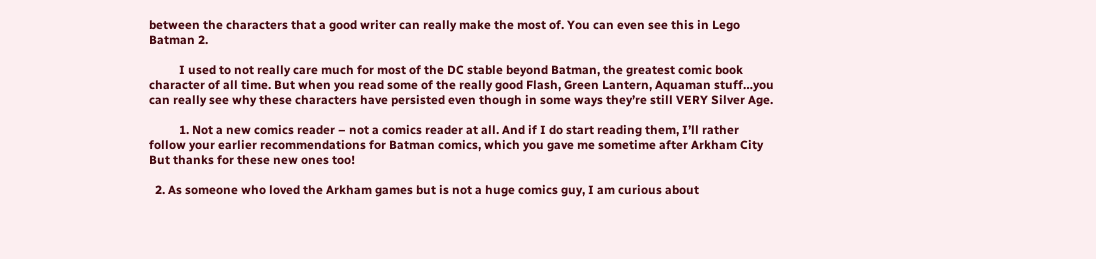between the characters that a good writer can really make the most of. You can even see this in Lego Batman 2.

          I used to not really care much for most of the DC stable beyond Batman, the greatest comic book character of all time. But when you read some of the really good Flash, Green Lantern, Aquaman stuff…you can really see why these characters have persisted even though in some ways they’re still VERY Silver Age.

          1. Not a new comics reader – not a comics reader at all. And if I do start reading them, I’ll rather follow your earlier recommendations for Batman comics, which you gave me sometime after Arkham City But thanks for these new ones too!

  2. As someone who loved the Arkham games but is not a huge comics guy, I am curious about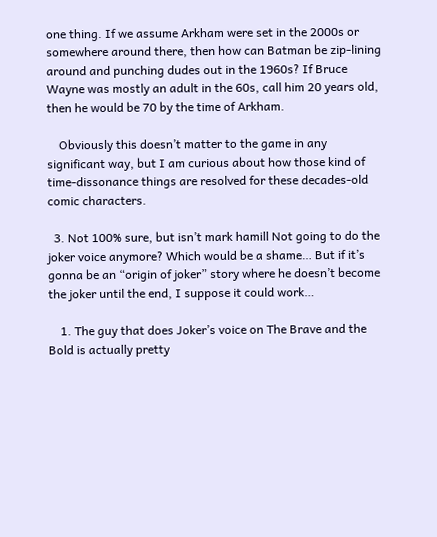one thing. If we assume Arkham were set in the 2000s or somewhere around there, then how can Batman be zip-lining around and punching dudes out in the 1960s? If Bruce Wayne was mostly an adult in the 60s, call him 20 years old, then he would be 70 by the time of Arkham.

    Obviously this doesn’t matter to the game in any significant way, but I am curious about how those kind of time-dissonance things are resolved for these decades-old comic characters.

  3. Not 100% sure, but isn’t mark hamill Not going to do the joker voice anymore? Which would be a shame… But if it’s gonna be an “origin of joker” story where he doesn’t become the joker until the end, I suppose it could work…

    1. The guy that does Joker’s voice on The Brave and the Bold is actually pretty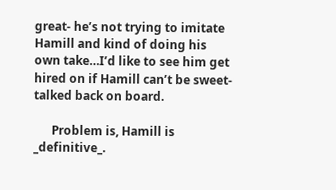great- he’s not trying to imitate Hamill and kind of doing his own take…I’d like to see him get hired on if Hamill can’t be sweet-talked back on board.

      Problem is, Hamill is _definitive_.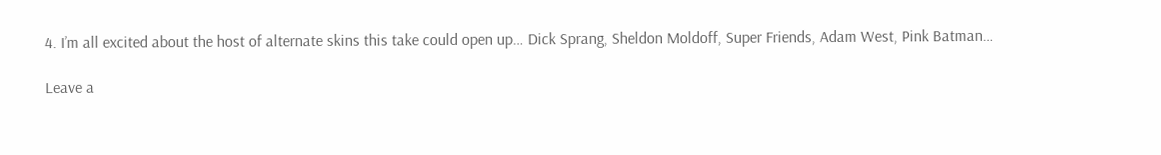4. I’m all excited about the host of alternate skins this take could open up… Dick Sprang, Sheldon Moldoff, Super Friends, Adam West, Pink Batman…

Leave a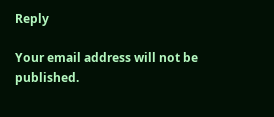Reply

Your email address will not be published.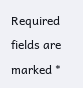Required fields are marked *